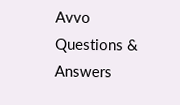Avvo Questions & Answers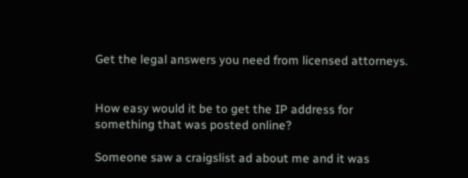Get the legal answers you need from licensed attorneys.


How easy would it be to get the IP address for something that was posted online?

Someone saw a craigslist ad about me and it was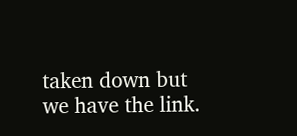taken down but we have the link.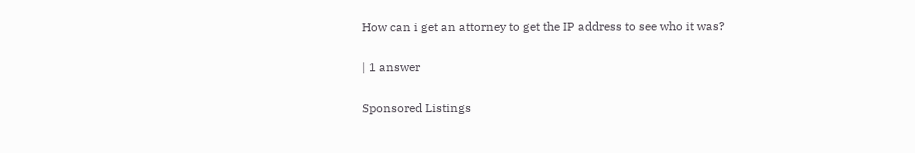How can i get an attorney to get the IP address to see who it was?

| 1 answer

Sponsored Listings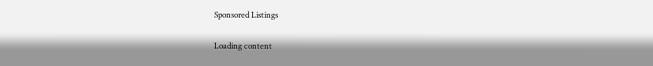Sponsored Listings

Loading content